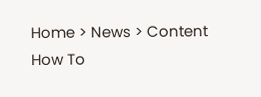Home > News > Content
How To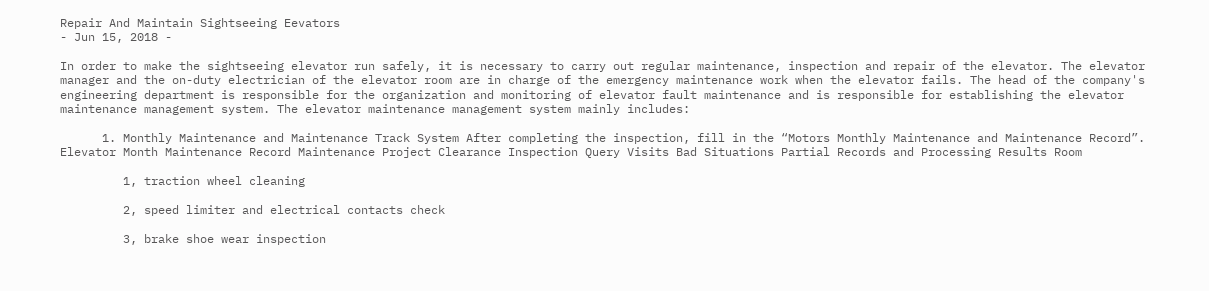Repair And Maintain Sightseeing Eevators
- Jun 15, 2018 -

In order to make the sightseeing elevator run safely, it is necessary to carry out regular maintenance, inspection and repair of the elevator. The elevator manager and the on-duty electrician of the elevator room are in charge of the emergency maintenance work when the elevator fails. The head of the company's engineering department is responsible for the organization and monitoring of elevator fault maintenance and is responsible for establishing the elevator maintenance management system. The elevator maintenance management system mainly includes:

      1. Monthly Maintenance and Maintenance Track System After completing the inspection, fill in the “Motors Monthly Maintenance and Maintenance Record”. Elevator Month Maintenance Record Maintenance Project Clearance Inspection Query Visits Bad Situations Partial Records and Processing Results Room

         1, traction wheel cleaning

         2, speed limiter and electrical contacts check

         3, brake shoe wear inspection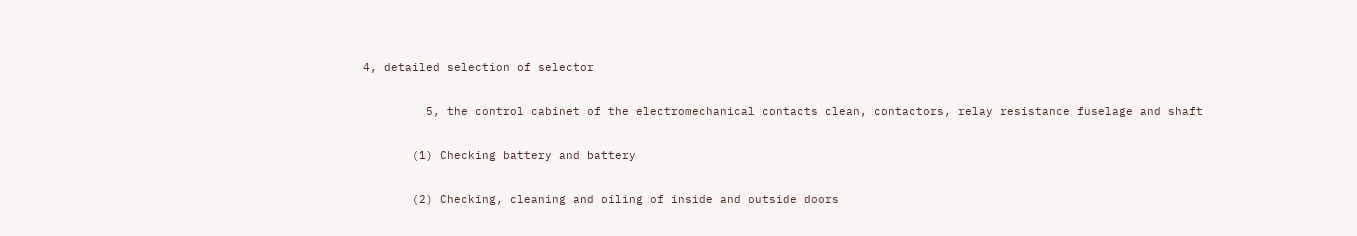4, detailed selection of selector

         5, the control cabinet of the electromechanical contacts clean, contactors, relay resistance fuselage and shaft

       (1) Checking battery and battery

       (2) Checking, cleaning and oiling of inside and outside doors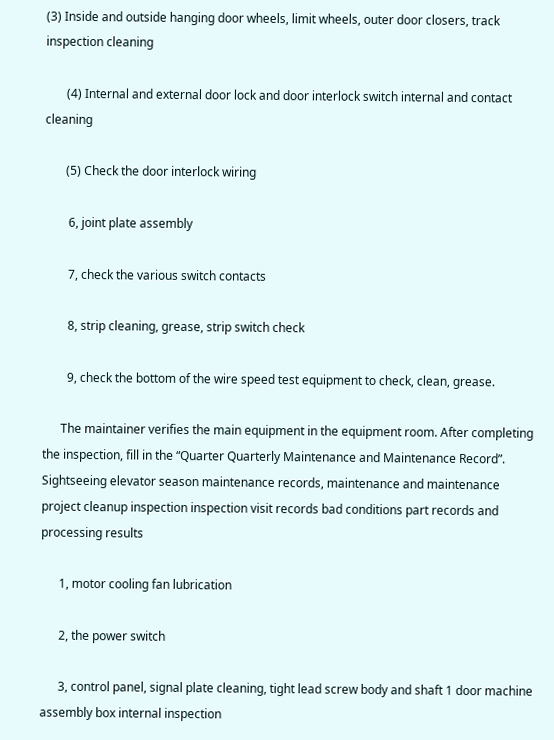(3) Inside and outside hanging door wheels, limit wheels, outer door closers, track inspection cleaning

       (4) Internal and external door lock and door interlock switch internal and contact cleaning

       (5) Check the door interlock wiring

        6, joint plate assembly

        7, check the various switch contacts

        8, strip cleaning, grease, strip switch check

        9, check the bottom of the wire speed test equipment to check, clean, grease.

      The maintainer verifies the main equipment in the equipment room. After completing the inspection, fill in the “Quarter Quarterly Maintenance and Maintenance Record”. Sightseeing elevator season maintenance records, maintenance and maintenance project cleanup inspection inspection visit records bad conditions part records and processing results

      1, motor cooling fan lubrication

      2, the power switch

      3, control panel, signal plate cleaning, tight lead screw body and shaft 1 door machine assembly box internal inspection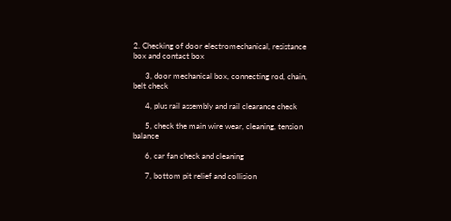2. Checking of door electromechanical, resistance box and contact box

      3, door mechanical box, connecting rod, chain, belt check

      4, plus rail assembly and rail clearance check

      5, check the main wire wear, cleaning, tension balance

      6, car fan check and cleaning

      7, bottom pit relief and collision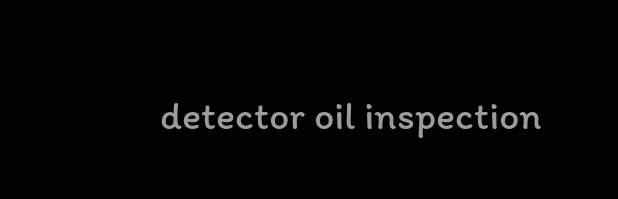detector oil inspection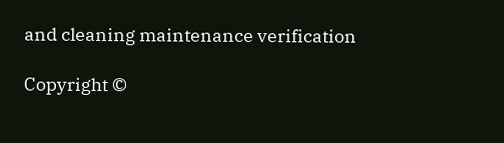and cleaning maintenance verification

Copyright ©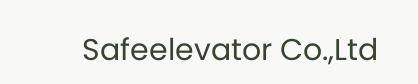Safeelevator Co.,Ltd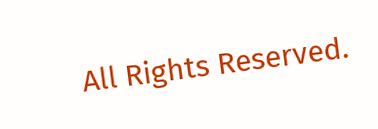All Rights Reserved.